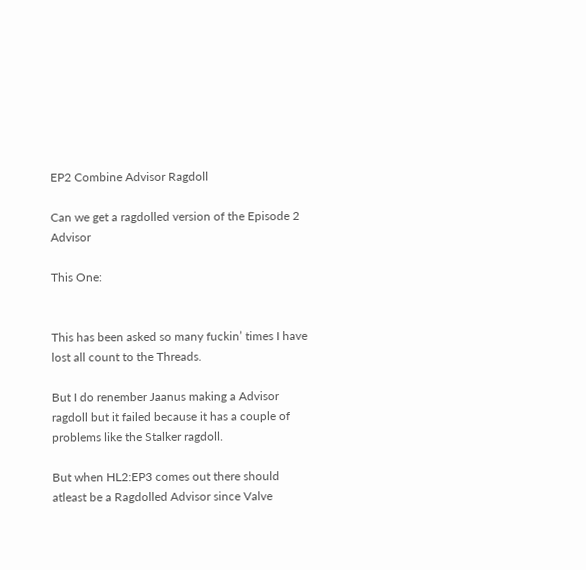EP2 Combine Advisor Ragdoll

Can we get a ragdolled version of the Episode 2 Advisor

This One:


This has been asked so many fuckin’ times I have lost all count to the Threads.

But I do renember Jaanus making a Advisor ragdoll but it failed because it has a couple of problems like the Stalker ragdoll.

But when HL2:EP3 comes out there should atleast be a Ragdolled Advisor since Valve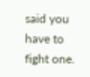said you have to fight one.